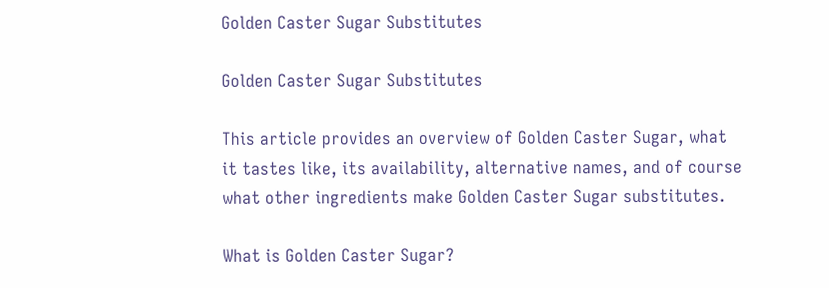Golden Caster Sugar Substitutes

Golden Caster Sugar Substitutes

This article provides an overview of Golden Caster Sugar, what it tastes like, its availability, alternative names, and of course what other ingredients make Golden Caster Sugar substitutes.

What is Golden Caster Sugar?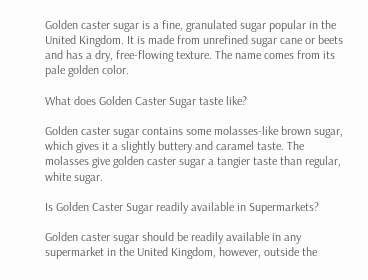Golden caster sugar is a fine, granulated sugar popular in the United Kingdom. It is made from unrefined sugar cane or beets and has a dry, free-flowing texture. The name comes from its pale golden color.

What does Golden Caster Sugar taste like?

Golden caster sugar contains some molasses-like brown sugar, which gives it a slightly buttery and caramel taste. The molasses give golden caster sugar a tangier taste than regular, white sugar.

Is Golden Caster Sugar readily available in Supermarkets?

Golden caster sugar should be readily available in any supermarket in the United Kingdom, however, outside the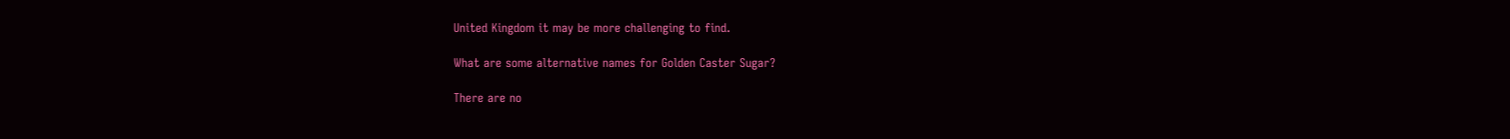United Kingdom it may be more challenging to find.

What are some alternative names for Golden Caster Sugar?

There are no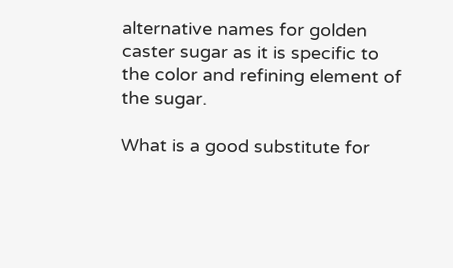alternative names for golden caster sugar as it is specific to the color and refining element of the sugar.

What is a good substitute for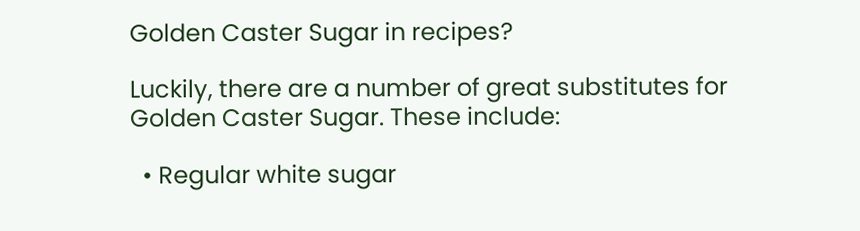Golden Caster Sugar in recipes?

Luckily, there are a number of great substitutes for Golden Caster Sugar. These include:

  • Regular white sugar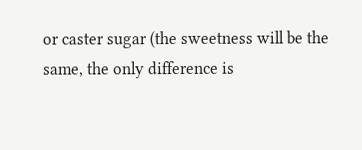or caster sugar (the sweetness will be the same, the only difference is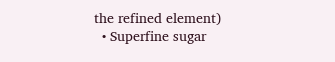the refined element)
  • Superfine sugar